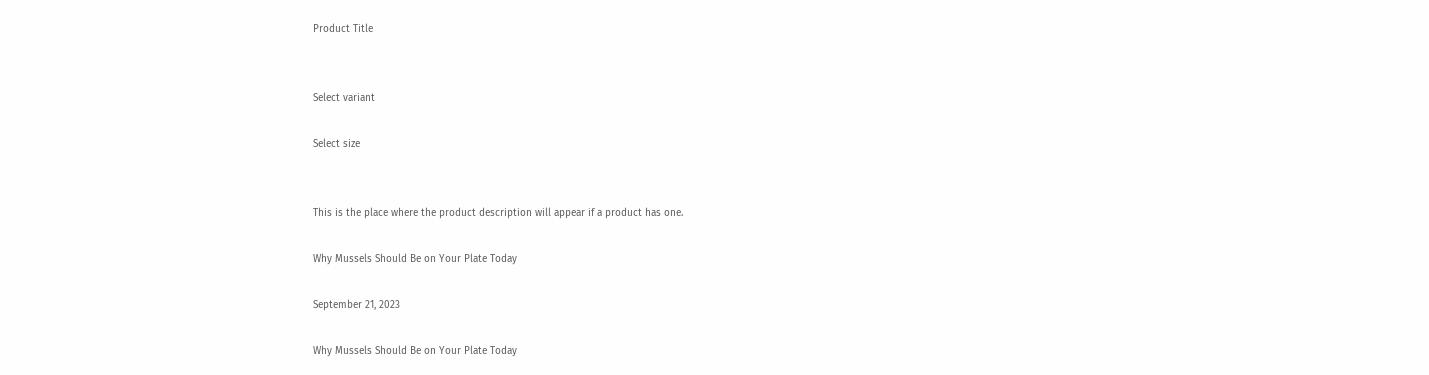Product Title


Select variant

Select size


This is the place where the product description will appear if a product has one.

Why Mussels Should Be on Your Plate Today

September 21, 2023

Why Mussels Should Be on Your Plate Today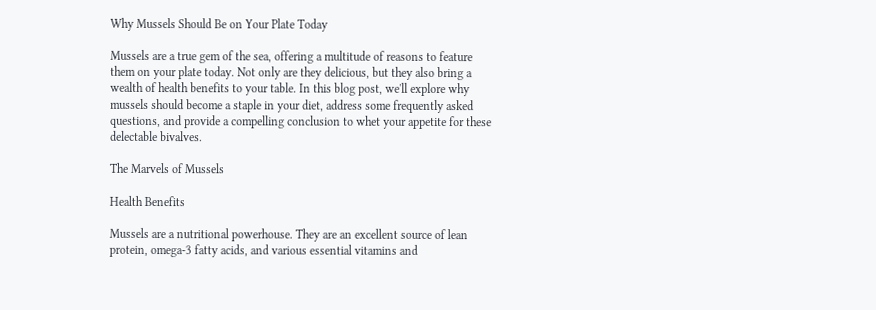Why Mussels Should Be on Your Plate Today

Mussels are a true gem of the sea, offering a multitude of reasons to feature them on your plate today. Not only are they delicious, but they also bring a wealth of health benefits to your table. In this blog post, we'll explore why mussels should become a staple in your diet, address some frequently asked questions, and provide a compelling conclusion to whet your appetite for these delectable bivalves.

The Marvels of Mussels

Health Benefits

Mussels are a nutritional powerhouse. They are an excellent source of lean protein, omega-3 fatty acids, and various essential vitamins and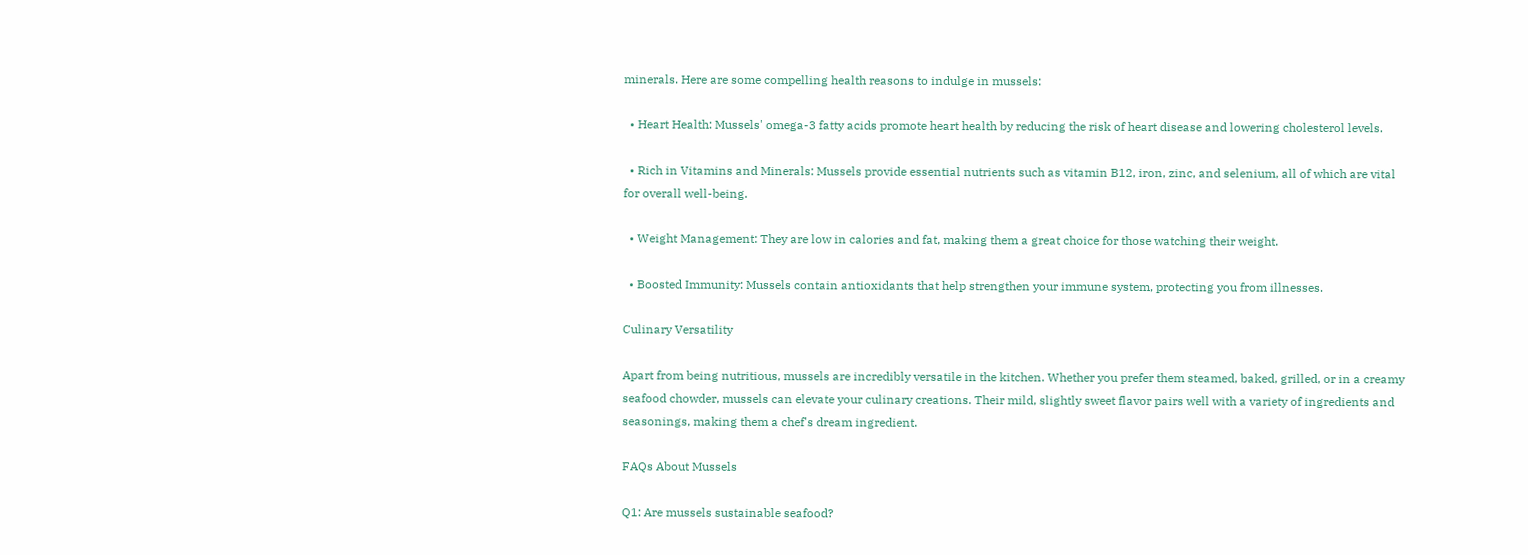minerals. Here are some compelling health reasons to indulge in mussels:

  • Heart Health: Mussels' omega-3 fatty acids promote heart health by reducing the risk of heart disease and lowering cholesterol levels.

  • Rich in Vitamins and Minerals: Mussels provide essential nutrients such as vitamin B12, iron, zinc, and selenium, all of which are vital for overall well-being.

  • Weight Management: They are low in calories and fat, making them a great choice for those watching their weight.

  • Boosted Immunity: Mussels contain antioxidants that help strengthen your immune system, protecting you from illnesses.

Culinary Versatility

Apart from being nutritious, mussels are incredibly versatile in the kitchen. Whether you prefer them steamed, baked, grilled, or in a creamy seafood chowder, mussels can elevate your culinary creations. Their mild, slightly sweet flavor pairs well with a variety of ingredients and seasonings, making them a chef's dream ingredient.

FAQs About Mussels

Q1: Are mussels sustainable seafood?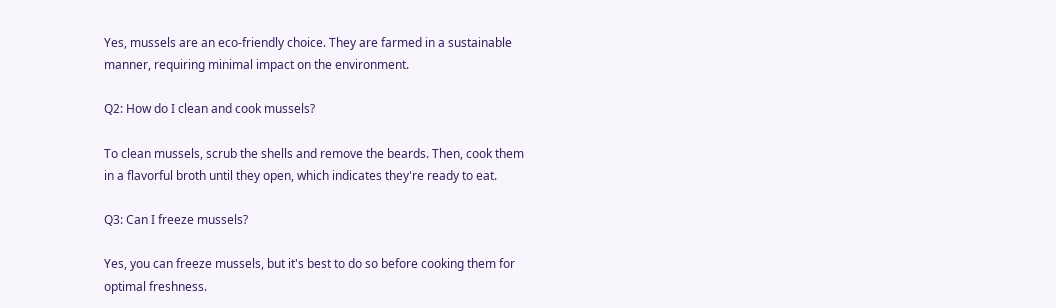Yes, mussels are an eco-friendly choice. They are farmed in a sustainable manner, requiring minimal impact on the environment.

Q2: How do I clean and cook mussels?

To clean mussels, scrub the shells and remove the beards. Then, cook them in a flavorful broth until they open, which indicates they're ready to eat.

Q3: Can I freeze mussels?

Yes, you can freeze mussels, but it's best to do so before cooking them for optimal freshness.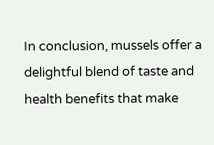In conclusion, mussels offer a delightful blend of taste and health benefits that make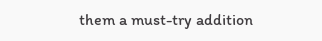them a must-try addition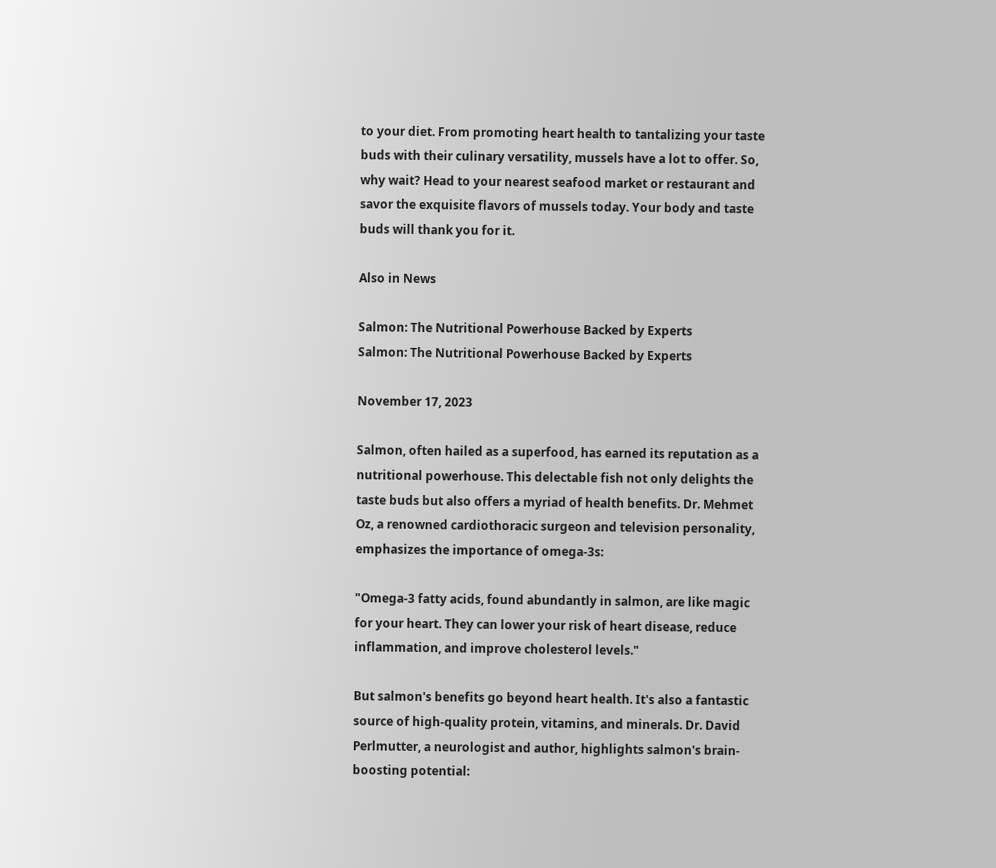to your diet. From promoting heart health to tantalizing your taste buds with their culinary versatility, mussels have a lot to offer. So, why wait? Head to your nearest seafood market or restaurant and savor the exquisite flavors of mussels today. Your body and taste buds will thank you for it.

Also in News

Salmon: The Nutritional Powerhouse Backed by Experts
Salmon: The Nutritional Powerhouse Backed by Experts

November 17, 2023

Salmon, often hailed as a superfood, has earned its reputation as a nutritional powerhouse. This delectable fish not only delights the taste buds but also offers a myriad of health benefits. Dr. Mehmet Oz, a renowned cardiothoracic surgeon and television personality, emphasizes the importance of omega-3s:

"Omega-3 fatty acids, found abundantly in salmon, are like magic for your heart. They can lower your risk of heart disease, reduce inflammation, and improve cholesterol levels."

But salmon's benefits go beyond heart health. It's also a fantastic source of high-quality protein, vitamins, and minerals. Dr. David Perlmutter, a neurologist and author, highlights salmon's brain-boosting potential: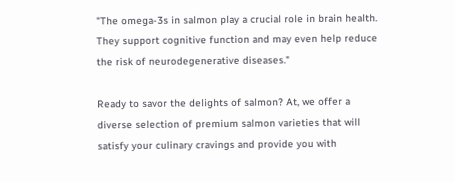"The omega-3s in salmon play a crucial role in brain health. They support cognitive function and may even help reduce the risk of neurodegenerative diseases."

Ready to savor the delights of salmon? At, we offer a diverse selection of premium salmon varieties that will satisfy your culinary cravings and provide you with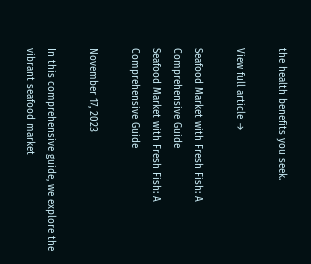the health benefits you seek.

View full article →

Seafood Market with Fresh Fish: A Comprehensive Guide
Seafood Market with Fresh Fish: A Comprehensive Guide

November 17, 2023

In this comprehensive guide, we explore the vibrant seafood market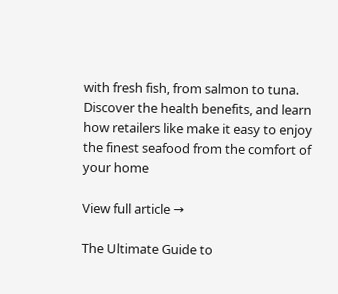with fresh fish, from salmon to tuna. Discover the health benefits, and learn how retailers like make it easy to enjoy the finest seafood from the comfort of your home

View full article →

The Ultimate Guide to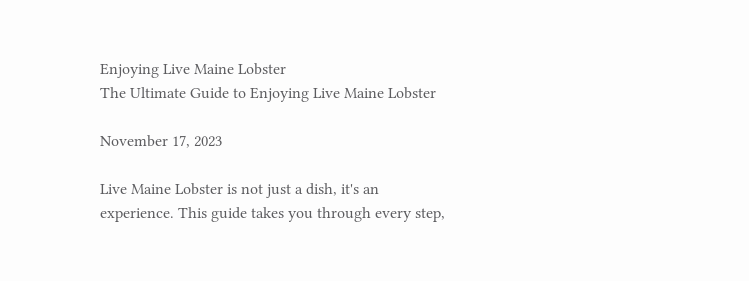Enjoying Live Maine Lobster
The Ultimate Guide to Enjoying Live Maine Lobster

November 17, 2023

Live Maine Lobster is not just a dish, it's an experience. This guide takes you through every step,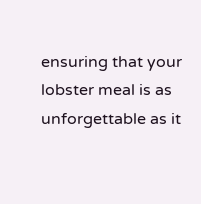ensuring that your lobster meal is as unforgettable as it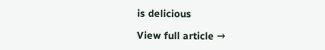is delicious

View full article →